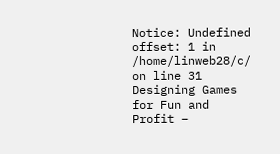Notice: Undefined offset: 1 in /home/linweb28/c/ on line 31
Designing Games for Fun and Profit –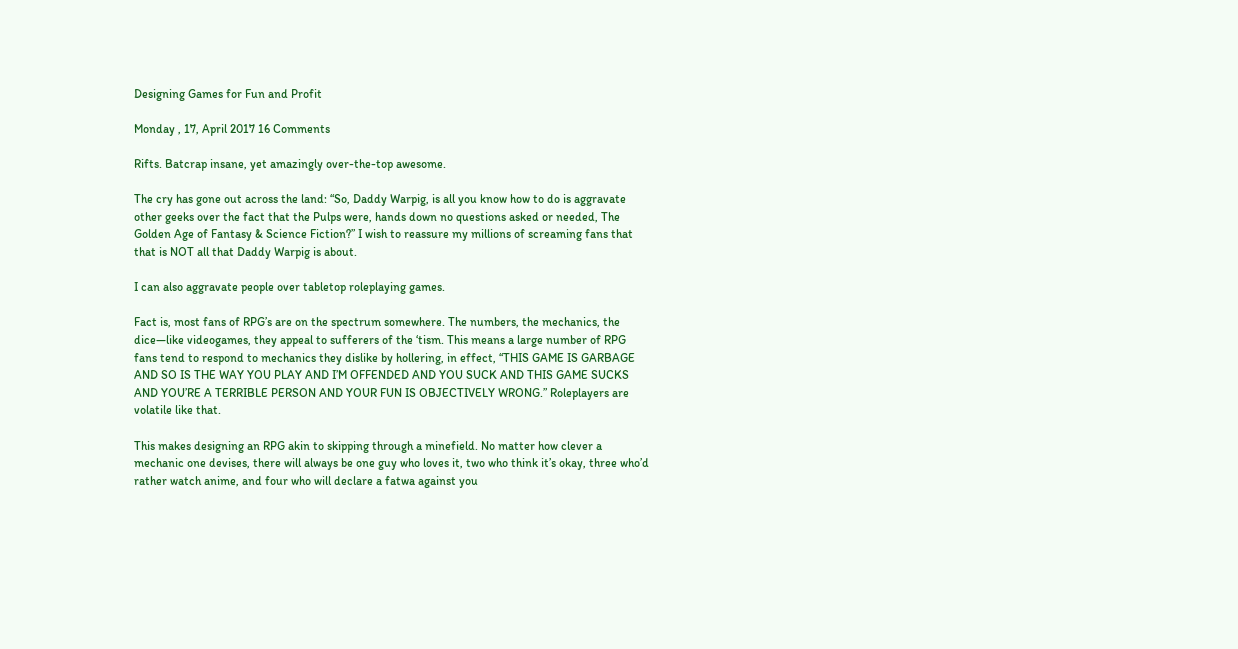Designing Games for Fun and Profit

Monday , 17, April 2017 16 Comments

Rifts. Batcrap insane, yet amazingly over-the-top awesome.

The cry has gone out across the land: “So, Daddy Warpig, is all you know how to do is aggravate other geeks over the fact that the Pulps were, hands down no questions asked or needed, The Golden Age of Fantasy & Science Fiction?” I wish to reassure my millions of screaming fans that that is NOT all that Daddy Warpig is about.

I can also aggravate people over tabletop roleplaying games.

Fact is, most fans of RPG’s are on the spectrum somewhere. The numbers, the mechanics, the dice—like videogames, they appeal to sufferers of the ‘tism. This means a large number of RPG fans tend to respond to mechanics they dislike by hollering, in effect, “THIS GAME IS GARBAGE AND SO IS THE WAY YOU PLAY AND I’M OFFENDED AND YOU SUCK AND THIS GAME SUCKS AND YOU’RE A TERRIBLE PERSON AND YOUR FUN IS OBJECTIVELY WRONG.” Roleplayers are volatile like that.

This makes designing an RPG akin to skipping through a minefield. No matter how clever a mechanic one devises, there will always be one guy who loves it, two who think it’s okay, three who’d rather watch anime, and four who will declare a fatwa against you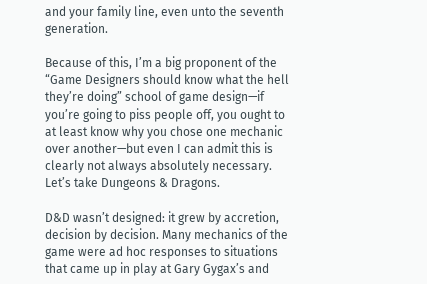and your family line, even unto the seventh generation.

Because of this, I’m a big proponent of the “Game Designers should know what the hell they’re doing” school of game design—if you’re going to piss people off, you ought to at least know why you chose one mechanic over another—but even I can admit this is clearly not always absolutely necessary. Let’s take Dungeons & Dragons.

D&D wasn’t designed: it grew by accretion, decision by decision. Many mechanics of the game were ad hoc responses to situations that came up in play at Gary Gygax’s and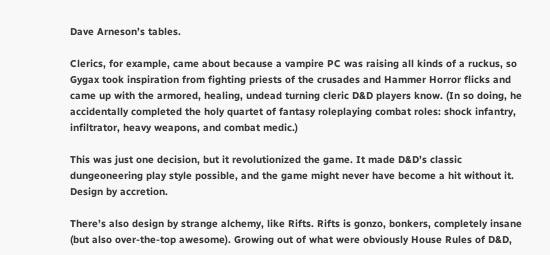Dave Arneson’s tables.

Clerics, for example, came about because a vampire PC was raising all kinds of a ruckus, so Gygax took inspiration from fighting priests of the crusades and Hammer Horror flicks and came up with the armored, healing, undead turning cleric D&D players know. (In so doing, he accidentally completed the holy quartet of fantasy roleplaying combat roles: shock infantry, infiltrator, heavy weapons, and combat medic.)

This was just one decision, but it revolutionized the game. It made D&D’s classic dungeoneering play style possible, and the game might never have become a hit without it. Design by accretion.

There’s also design by strange alchemy, like Rifts. Rifts is gonzo, bonkers, completely insane (but also over-the-top awesome). Growing out of what were obviously House Rules of D&D,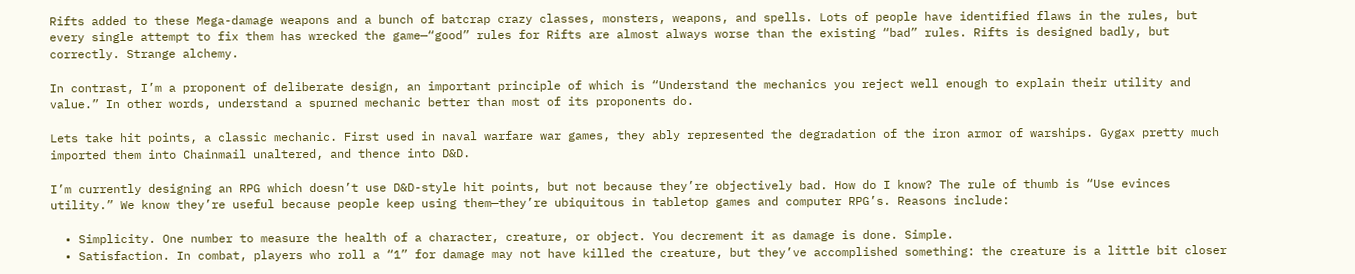Rifts added to these Mega-damage weapons and a bunch of batcrap crazy classes, monsters, weapons, and spells. Lots of people have identified flaws in the rules, but every single attempt to fix them has wrecked the game—“good” rules for Rifts are almost always worse than the existing “bad” rules. Rifts is designed badly, but correctly. Strange alchemy.

In contrast, I’m a proponent of deliberate design, an important principle of which is “Understand the mechanics you reject well enough to explain their utility and value.” In other words, understand a spurned mechanic better than most of its proponents do.

Lets take hit points, a classic mechanic. First used in naval warfare war games, they ably represented the degradation of the iron armor of warships. Gygax pretty much imported them into Chainmail unaltered, and thence into D&D.

I’m currently designing an RPG which doesn’t use D&D-style hit points, but not because they’re objectively bad. How do I know? The rule of thumb is “Use evinces utility.” We know they’re useful because people keep using them—they’re ubiquitous in tabletop games and computer RPG’s. Reasons include:

  • Simplicity. One number to measure the health of a character, creature, or object. You decrement it as damage is done. Simple.
  • Satisfaction. In combat, players who roll a “1” for damage may not have killed the creature, but they’ve accomplished something: the creature is a little bit closer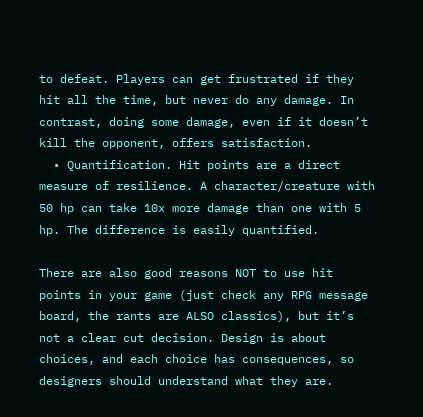to defeat. Players can get frustrated if they hit all the time, but never do any damage. In contrast, doing some damage, even if it doesn’t kill the opponent, offers satisfaction.
  • Quantification. Hit points are a direct measure of resilience. A character/creature with 50 hp can take 10x more damage than one with 5 hp. The difference is easily quantified.

There are also good reasons NOT to use hit points in your game (just check any RPG message board, the rants are ALSO classics), but it’s not a clear cut decision. Design is about choices, and each choice has consequences, so designers should understand what they are.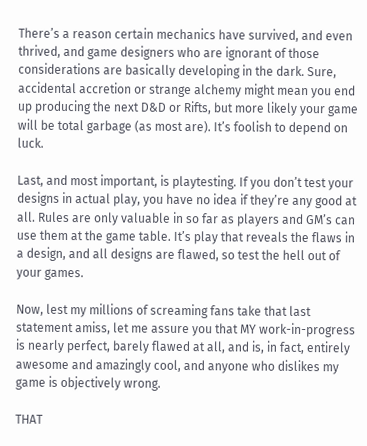There’s a reason certain mechanics have survived, and even thrived, and game designers who are ignorant of those considerations are basically developing in the dark. Sure, accidental accretion or strange alchemy might mean you end up producing the next D&D or Rifts, but more likely your game will be total garbage (as most are). It’s foolish to depend on luck.

Last, and most important, is playtesting. If you don’t test your designs in actual play, you have no idea if they’re any good at all. Rules are only valuable in so far as players and GM’s can use them at the game table. It’s play that reveals the flaws in a design, and all designs are flawed, so test the hell out of your games.

Now, lest my millions of screaming fans take that last statement amiss, let me assure you that MY work-in-progress is nearly perfect, barely flawed at all, and is, in fact, entirely awesome and amazingly cool, and anyone who dislikes my game is objectively wrong.

THAT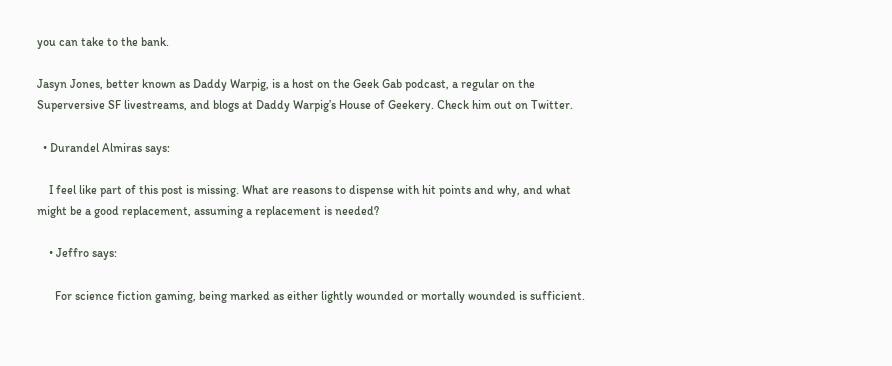you can take to the bank.

Jasyn Jones, better known as Daddy Warpig, is a host on the Geek Gab podcast, a regular on the Superversive SF livestreams, and blogs at Daddy Warpig’s House of Geekery. Check him out on Twitter.

  • Durandel Almiras says:

    I feel like part of this post is missing. What are reasons to dispense with hit points and why, and what might be a good replacement, assuming a replacement is needed?

    • Jeffro says:

      For science fiction gaming, being marked as either lightly wounded or mortally wounded is sufficient.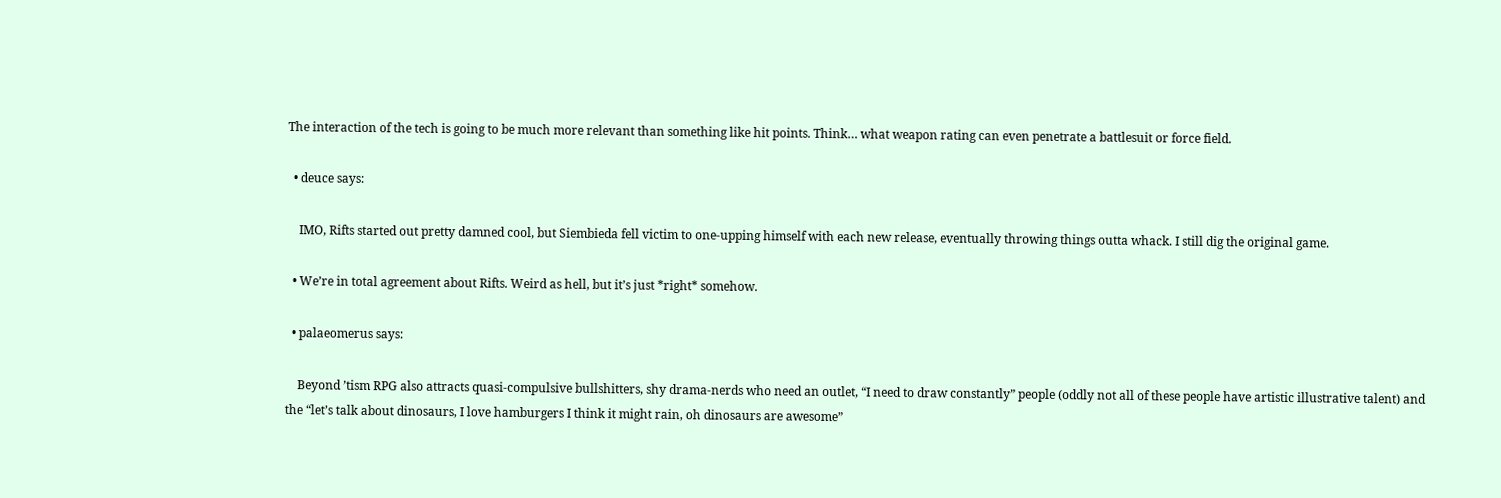The interaction of the tech is going to be much more relevant than something like hit points. Think… what weapon rating can even penetrate a battlesuit or force field.

  • deuce says:

    IMO, Rifts started out pretty damned cool, but Siembieda fell victim to one-upping himself with each new release, eventually throwing things outta whack. I still dig the original game.

  • We’re in total agreement about Rifts. Weird as hell, but it’s just *right* somehow.

  • palaeomerus says:

    Beyond ’tism RPG also attracts quasi-compulsive bullshitters, shy drama-nerds who need an outlet, “I need to draw constantly” people (oddly not all of these people have artistic illustrative talent) and the “let’s talk about dinosaurs, I love hamburgers I think it might rain, oh dinosaurs are awesome”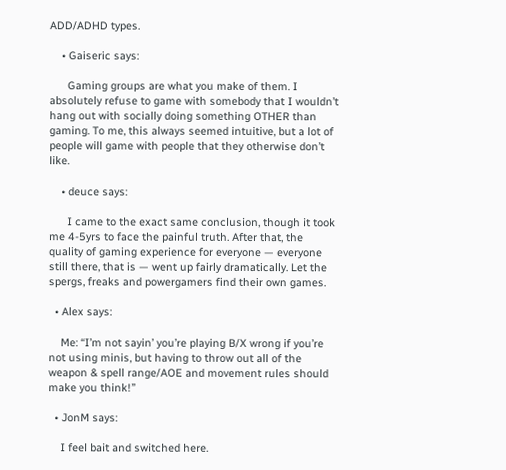ADD/ADHD types.

    • Gaiseric says:

      Gaming groups are what you make of them. I absolutely refuse to game with somebody that I wouldn’t hang out with socially doing something OTHER than gaming. To me, this always seemed intuitive, but a lot of people will game with people that they otherwise don’t like.

    • deuce says:

      I came to the exact same conclusion, though it took me 4-5yrs to face the painful truth. After that, the quality of gaming experience for everyone — everyone still there, that is — went up fairly dramatically. Let the spergs, freaks and powergamers find their own games.

  • Alex says:

    Me: “I’m not sayin’ you’re playing B/X wrong if you’re not using minis, but having to throw out all of the weapon & spell range/AOE and movement rules should make you think!”

  • JonM says:

    I feel bait and switched here.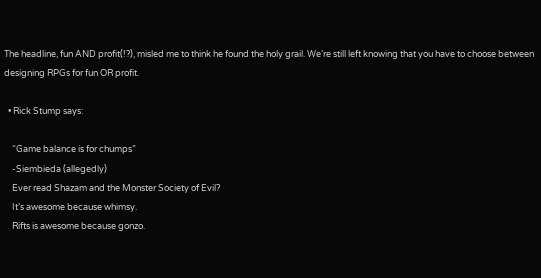The headline, fun AND profit(!?), misled me to think he found the holy grail. We’re still left knowing that you have to choose between designing RPGs for fun OR profit.

  • Rick Stump says:

    “Game balance is for chumps”
    -Siembieda (allegedly)
    Ever read Shazam and the Monster Society of Evil?
    It’s awesome because whimsy.
    Rifts is awesome because gonzo.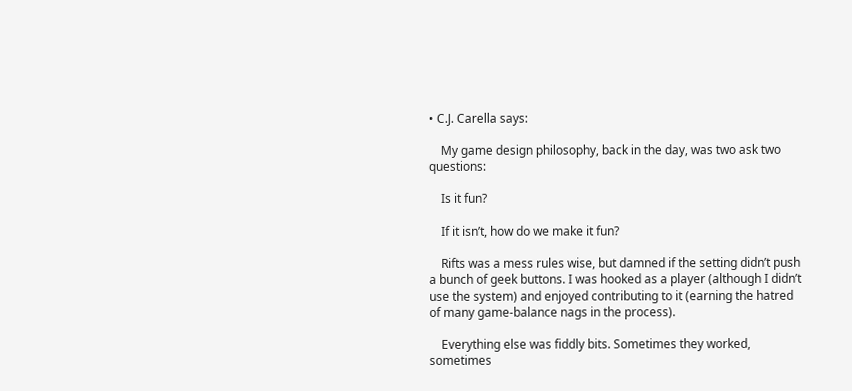• C.J. Carella says:

    My game design philosophy, back in the day, was two ask two questions:

    Is it fun?

    If it isn’t, how do we make it fun?

    Rifts was a mess rules wise, but damned if the setting didn’t push a bunch of geek buttons. I was hooked as a player (although I didn’t use the system) and enjoyed contributing to it (earning the hatred of many game-balance nags in the process).

    Everything else was fiddly bits. Sometimes they worked, sometimes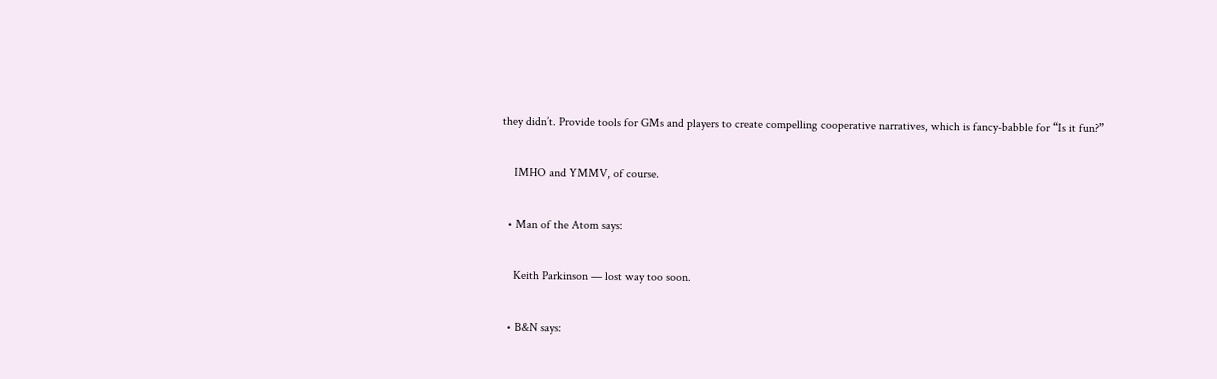they didn’t. Provide tools for GMs and players to create compelling cooperative narratives, which is fancy-babble for “Is it fun?”

    IMHO and YMMV, of course.

  • Man of the Atom says:

    Keith Parkinson — lost way too soon.

  • B&N says: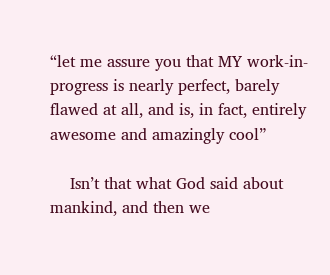“let me assure you that MY work-in-progress is nearly perfect, barely flawed at all, and is, in fact, entirely awesome and amazingly cool”

    Isn’t that what God said about mankind, and then we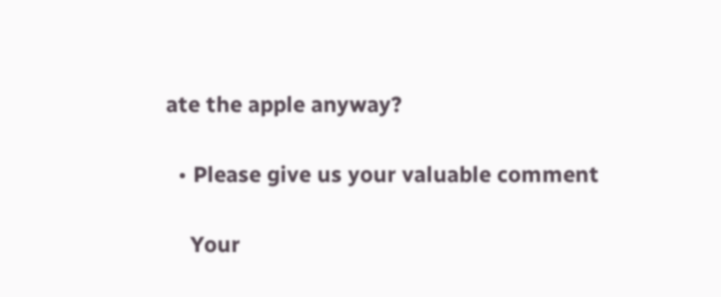ate the apple anyway?

  • Please give us your valuable comment

    Your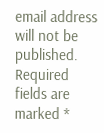email address will not be published. Required fields are marked *